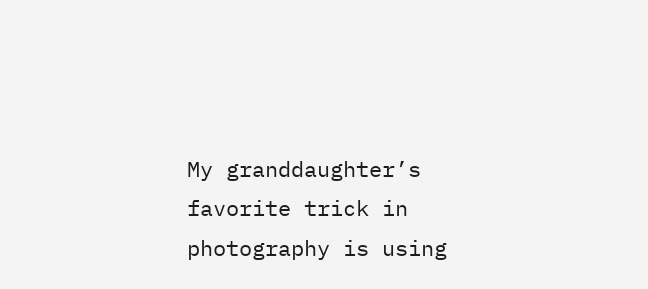My granddaughter’s favorite trick in photography is using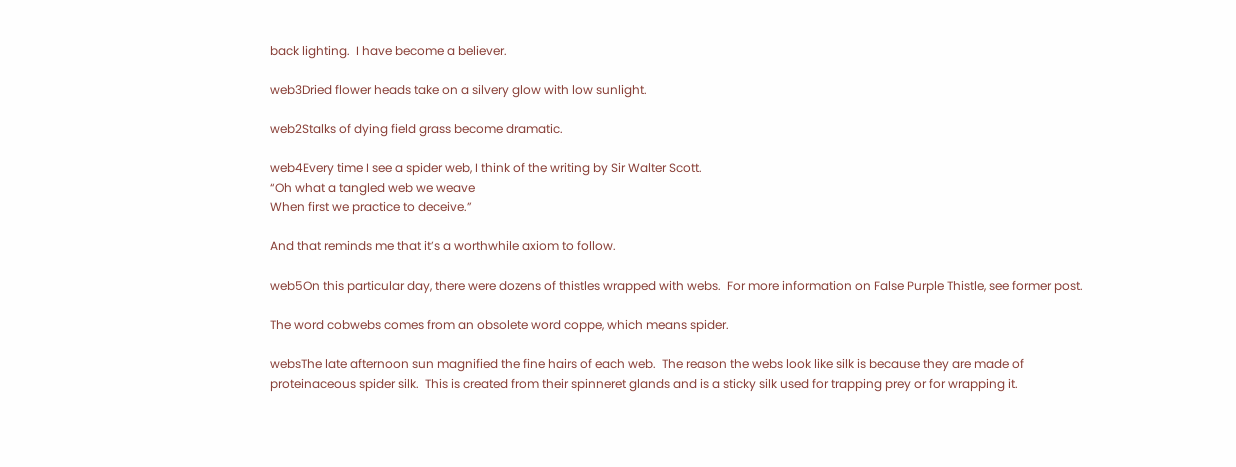back lighting.  I have become a believer.

web3Dried flower heads take on a silvery glow with low sunlight.

web2Stalks of dying field grass become dramatic.

web4Every time I see a spider web, I think of the writing by Sir Walter Scott.
“Oh what a tangled web we weave
When first we practice to deceive.”

And that reminds me that it’s a worthwhile axiom to follow.

web5On this particular day, there were dozens of thistles wrapped with webs.  For more information on False Purple Thistle, see former post.

The word cobwebs comes from an obsolete word coppe, which means spider.

websThe late afternoon sun magnified the fine hairs of each web.  The reason the webs look like silk is because they are made of proteinaceous spider silk.  This is created from their spinneret glands and is a sticky silk used for trapping prey or for wrapping it.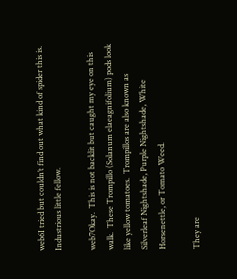web6I tried but couldn’t find out what kind of spider this is.  Industrious little fellow.

web7Okay.  This is not backlit but caught my eye on this walk.  These Trompillo (Solanum elaeagnifolium) pods look like yellow tomatoes.  Trompillos are also known as Silverleaf Nightshade, Purple Nightshade, White Horsenettle, or Tomato Weed.

They are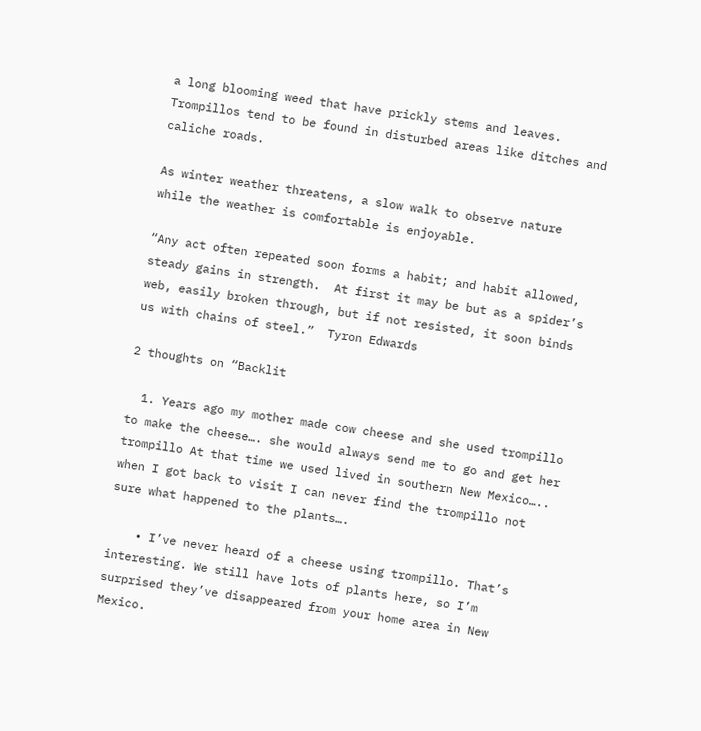a long blooming weed that have prickly stems and leaves.  Trompillos tend to be found in disturbed areas like ditches and caliche roads.

As winter weather threatens, a slow walk to observe nature while the weather is comfortable is enjoyable.

“Any act often repeated soon forms a habit; and habit allowed, steady gains in strength.  At first it may be but as a spider’s web, easily broken through, but if not resisted, it soon binds us with chains of steel.”  Tyron Edwards

2 thoughts on “Backlit

  1. Years ago my mother made cow cheese and she used trompillo to make the cheese…. she would always send me to go and get her trompillo At that time we used lived in southern New Mexico….. when I got back to visit I can never find the trompillo not sure what happened to the plants….

    • I’ve never heard of a cheese using trompillo. That’s interesting. We still have lots of plants here, so I’m surprised they’ve disappeared from your home area in New Mexico.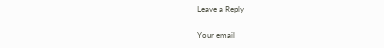Leave a Reply

Your email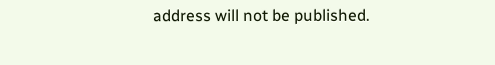address will not be published.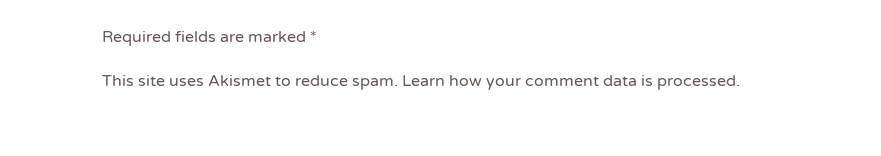Required fields are marked *

This site uses Akismet to reduce spam. Learn how your comment data is processed.